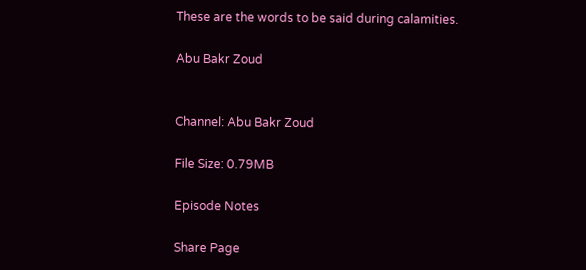These are the words to be said during calamities.

Abu Bakr Zoud


Channel: Abu Bakr Zoud

File Size: 0.79MB

Episode Notes

Share Page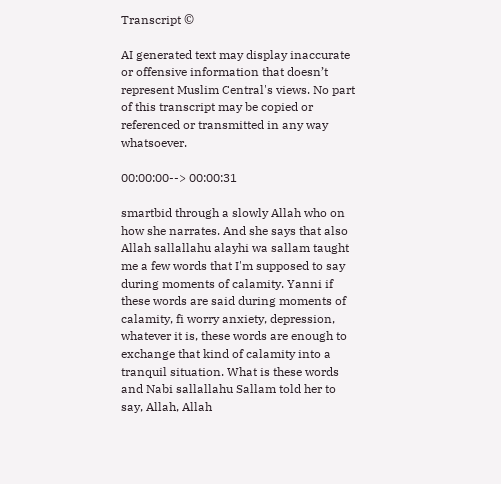Transcript ©

AI generated text may display inaccurate or offensive information that doesn’t represent Muslim Central's views. No part of this transcript may be copied or referenced or transmitted in any way whatsoever.

00:00:00--> 00:00:31

smartbid through a slowly Allah who on how she narrates. And she says that also Allah sallallahu alayhi wa sallam taught me a few words that I'm supposed to say during moments of calamity. Yanni if these words are said during moments of calamity, fi worry anxiety, depression, whatever it is, these words are enough to exchange that kind of calamity into a tranquil situation. What is these words and Nabi sallallahu Sallam told her to say, Allah, Allah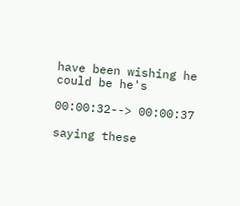have been wishing he could be he's

00:00:32--> 00:00:37

saying these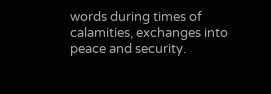words during times of calamities, exchanges into peace and security.